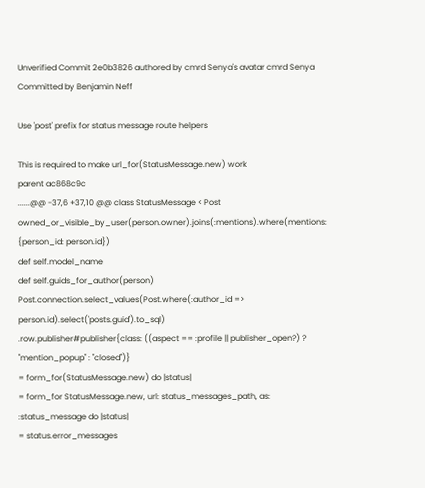Unverified Commit 2e0b3826 authored by cmrd Senya's avatar cmrd Senya Committed by Benjamin Neff

Use 'post' prefix for status message route helpers

This is required to make url_for(StatusMessage.new) work
parent ac868c9c
......@@ -37,6 +37,10 @@ class StatusMessage < Post
owned_or_visible_by_user(person.owner).joins(:mentions).where(mentions: {person_id: person.id})
def self.model_name
def self.guids_for_author(person)
Post.connection.select_values(Post.where(:author_id => person.id).select('posts.guid').to_sql)
.row.publisher#publisher{class: ((aspect == :profile || publisher_open?) ? "mention_popup" : "closed")}
= form_for(StatusMessage.new) do |status|
= form_for StatusMessage.new, url: status_messages_path, as: :status_message do |status|
= status.error_messages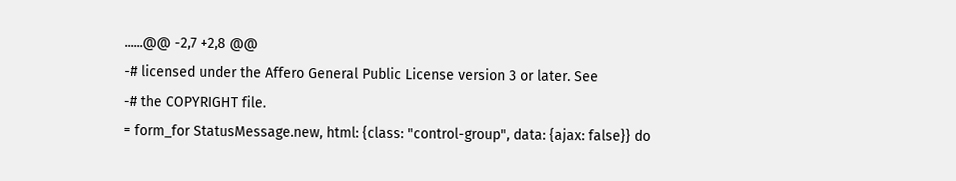......@@ -2,7 +2,8 @@
-# licensed under the Affero General Public License version 3 or later. See
-# the COPYRIGHT file.
= form_for StatusMessage.new, html: {class: "control-group", data: {ajax: false}} do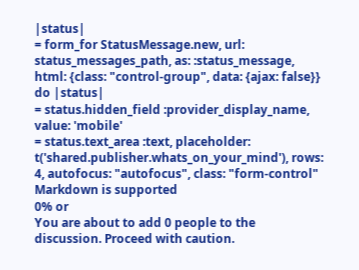|status|
= form_for StatusMessage.new, url: status_messages_path, as: :status_message,
html: {class: "control-group", data: {ajax: false}} do |status|
= status.hidden_field :provider_display_name, value: 'mobile'
= status.text_area :text, placeholder: t('shared.publisher.whats_on_your_mind'), rows: 4, autofocus: "autofocus", class: "form-control"
Markdown is supported
0% or
You are about to add 0 people to the discussion. Proceed with caution.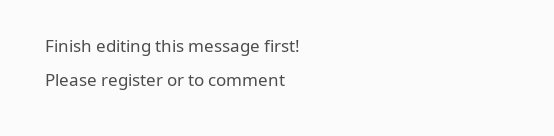Finish editing this message first!
Please register or to comment